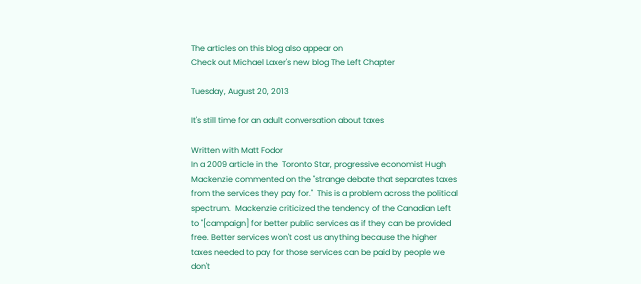The articles on this blog also appear on
Check out Michael Laxer's new blog The Left Chapter

Tuesday, August 20, 2013

It's still time for an adult conversation about taxes

Written with Matt Fodor
In a 2009 article in the  Toronto Star, progressive economist Hugh Mackenzie commented on the "strange debate that separates taxes from the services they pay for."  This is a problem across the political spectrum.  Mackenzie criticized the tendency of the Canadian Left to "[campaign] for better public services as if they can be provided free. Better services won't cost us anything because the higher taxes needed to pay for those services can be paid by people we don't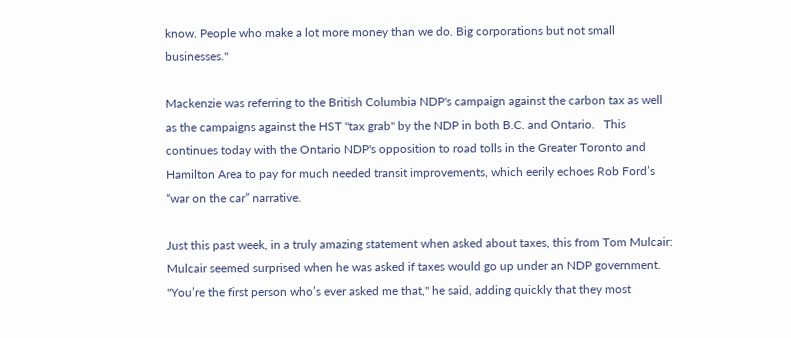know. People who make a lot more money than we do. Big corporations but not small businesses."

Mackenzie was referring to the British Columbia NDP's campaign against the carbon tax as well as the campaigns against the HST "tax grab" by the NDP in both B.C. and Ontario.   This continues today with the Ontario NDP's opposition to road tolls in the Greater Toronto and Hamilton Area to pay for much needed transit improvements, which eerily echoes Rob Ford’s “war on the car” narrative.

Just this past week, in a truly amazing statement when asked about taxes, this from Tom Mulcair:
Mulcair seemed surprised when he was asked if taxes would go up under an NDP government.
"You’re the first person who’s ever asked me that," he said, adding quickly that they most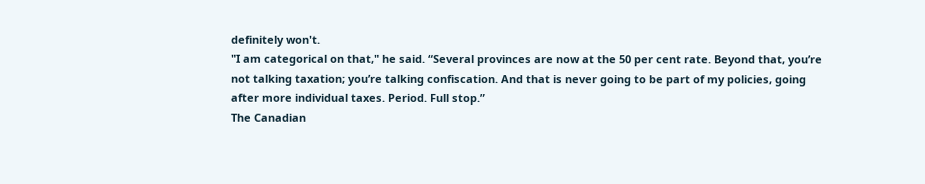definitely won't.
"I am categorical on that," he said. “Several provinces are now at the 50 per cent rate. Beyond that, you’re not talking taxation; you’re talking confiscation. And that is never going to be part of my policies, going after more individual taxes. Period. Full stop.”
The Canadian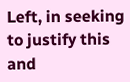Left, in seeking to justify this and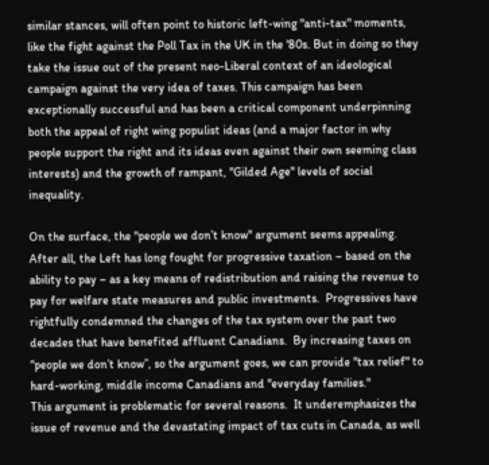similar stances, will often point to historic left-wing "anti-tax" moments, like the fight against the Poll Tax in the UK in the '80s. But in doing so they take the issue out of the present neo-Liberal context of an ideological campaign against the very idea of taxes. This campaign has been exceptionally successful and has been a critical component underpinning both the appeal of right wing populist ideas (and a major factor in why people support the right and its ideas even against their own seeming class interests) and the growth of rampant, "Gilded Age" levels of social inequality.

On the surface, the "people we don’t know" argument seems appealing.  After all, the Left has long fought for progressive taxation – based on the ability to pay – as a key means of redistribution and raising the revenue to pay for welfare state measures and public investments.  Progressives have rightfully condemned the changes of the tax system over the past two decades that have benefited affluent Canadians.  By increasing taxes on “people we don’t know”, so the argument goes, we can provide "tax relief" to hard-working, middle income Canadians and "everyday families."
This argument is problematic for several reasons.  It underemphasizes the issue of revenue and the devastating impact of tax cuts in Canada, as well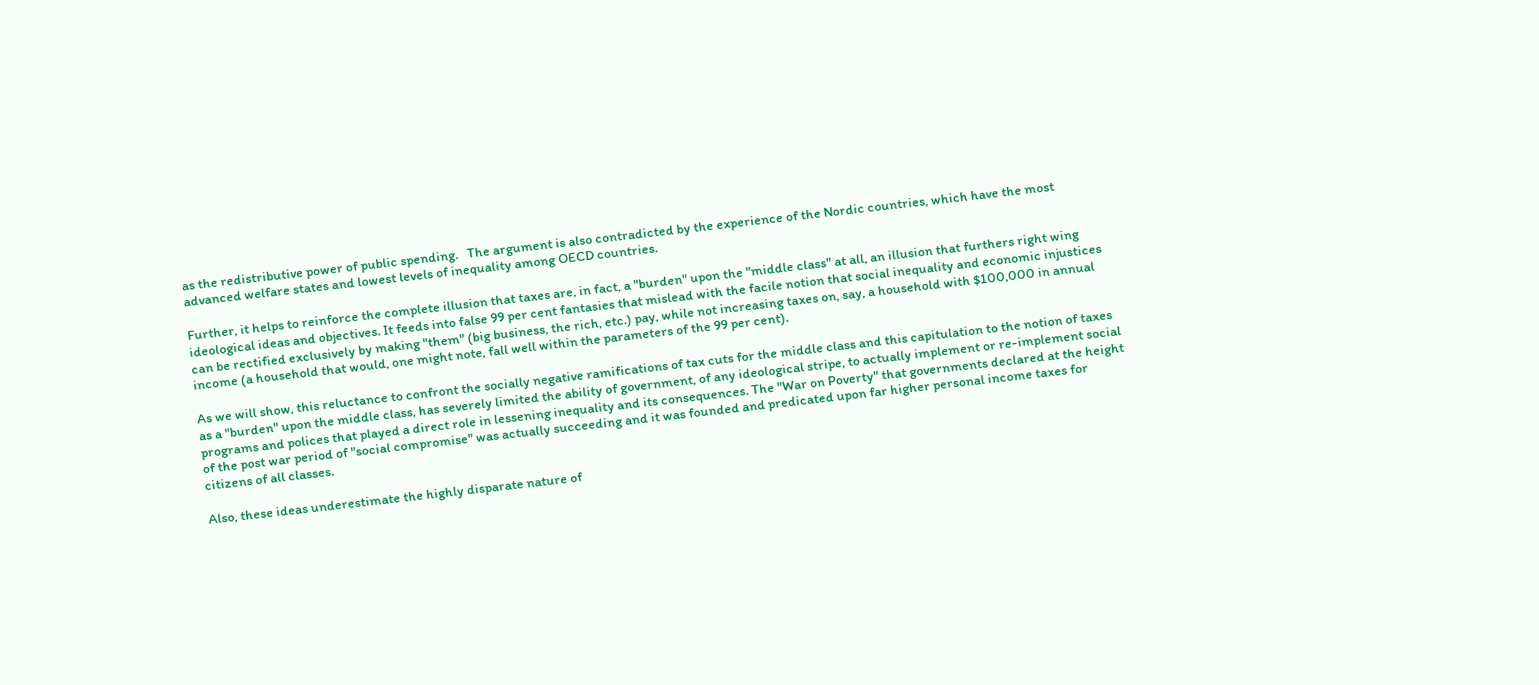as the redistributive power of public spending.   The argument is also contradicted by the experience of the Nordic countries, which have the most advanced welfare states and lowest levels of inequality among OECD countries.

Further, it helps to reinforce the complete illusion that taxes are, in fact, a "burden" upon the "middle class" at all, an illusion that furthers right wing ideological ideas and objectives. It feeds into false 99 per cent fantasies that mislead with the facile notion that social inequality and economic injustices can be rectified exclusively by making "them" (big business, the rich, etc.) pay, while not increasing taxes on, say, a household with $100,000 in annual income (a household that would, one might note, fall well within the parameters of the 99 per cent).

As we will show, this reluctance to confront the socially negative ramifications of tax cuts for the middle class and this capitulation to the notion of taxes as a "burden" upon the middle class, has severely limited the ability of government, of any ideological stripe, to actually implement or re-implement social programs and polices that played a direct role in lessening inequality and its consequences. The "War on Poverty" that governments declared at the height of the post war period of "social compromise" was actually succeeding and it was founded and predicated upon far higher personal income taxes for citizens of all classes.

Also, these ideas underestimate the highly disparate nature of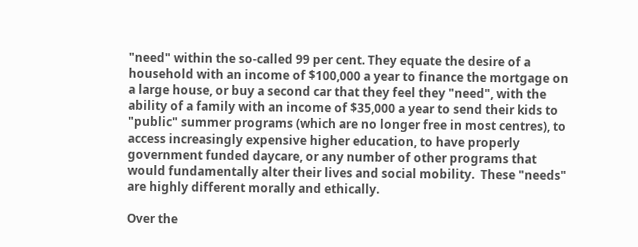"need" within the so-called 99 per cent. They equate the desire of a household with an income of $100,000 a year to finance the mortgage on a large house, or buy a second car that they feel they "need", with the ability of a family with an income of $35,000 a year to send their kids to "public" summer programs (which are no longer free in most centres), to access increasingly expensive higher education, to have properly government funded daycare, or any number of other programs that would fundamentally alter their lives and social mobility.  These "needs" are highly different morally and ethically.

Over the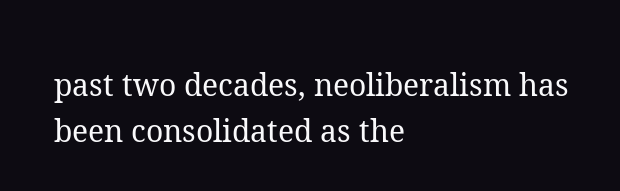past two decades, neoliberalism has been consolidated as the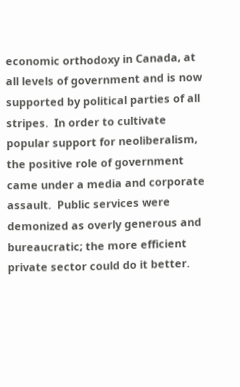economic orthodoxy in Canada, at all levels of government and is now supported by political parties of all stripes.  In order to cultivate popular support for neoliberalism, the positive role of government came under a media and corporate assault.  Public services were demonized as overly generous and bureaucratic; the more efficient private sector could do it better.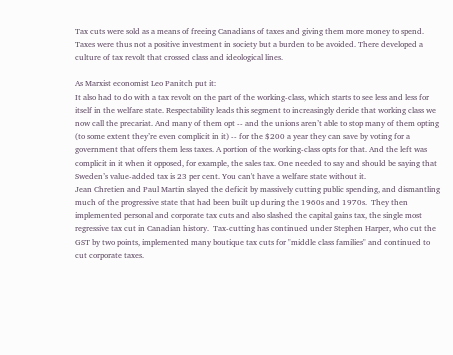Tax cuts were sold as a means of freeing Canadians of taxes and giving them more money to spend.  Taxes were thus not a positive investment in society but a burden to be avoided. There developed a culture of tax revolt that crossed class and ideological lines.

As Marxist economist Leo Panitch put it:
It also had to do with a tax revolt on the part of the working-class, which starts to see less and less for itself in the welfare state. Respectability leads this segment to increasingly deride that working class we now call the precariat. And many of them opt -- and the unions aren’t able to stop many of them opting (to some extent they’re even complicit in it) -- for the $200 a year they can save by voting for a government that offers them less taxes. A portion of the working-class opts for that. And the left was complicit in it when it opposed, for example, the sales tax. One needed to say and should be saying that Sweden’s value-added tax is 23 per cent. You can't have a welfare state without it.
Jean Chretien and Paul Martin slayed the deficit by massively cutting public spending, and dismantling much of the progressive state that had been built up during the 1960s and 1970s.  They then implemented personal and corporate tax cuts and also slashed the capital gains tax, the single most regressive tax cut in Canadian history.  Tax-cutting has continued under Stephen Harper, who cut the GST by two points, implemented many boutique tax cuts for "middle class families" and continued to cut corporate taxes.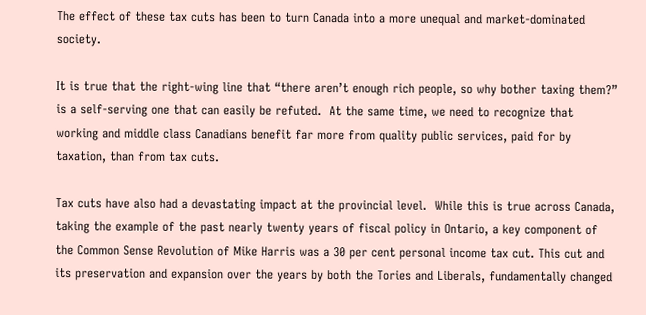The effect of these tax cuts has been to turn Canada into a more unequal and market-dominated society.

It is true that the right-wing line that “there aren’t enough rich people, so why bother taxing them?” is a self-serving one that can easily be refuted.  At the same time, we need to recognize that working and middle class Canadians benefit far more from quality public services, paid for by taxation, than from tax cuts.

Tax cuts have also had a devastating impact at the provincial level.  While this is true across Canada, taking the example of the past nearly twenty years of fiscal policy in Ontario, a key component of the Common Sense Revolution of Mike Harris was a 30 per cent personal income tax cut. This cut and its preservation and expansion over the years by both the Tories and Liberals, fundamentally changed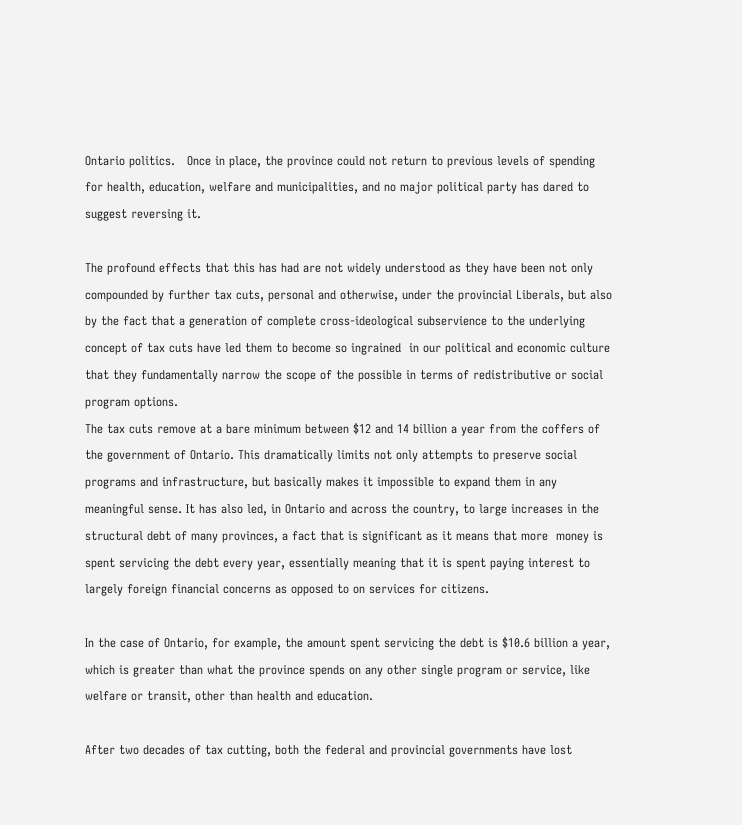Ontario politics.   Once in place, the province could not return to previous levels of spending for health, education, welfare and municipalities, and no major political party has dared to suggest reversing it.

The profound effects that this has had are not widely understood as they have been not only compounded by further tax cuts, personal and otherwise, under the provincial Liberals, but also by the fact that a generation of complete cross-ideological subservience to the underlying concept of tax cuts have led them to become so ingrained  in our political and economic culture that they fundamentally narrow the scope of the possible in terms of redistributive or social program options.
The tax cuts remove at a bare minimum between $12 and 14 billion a year from the coffers of the government of Ontario. This dramatically limits not only attempts to preserve social programs and infrastructure, but basically makes it impossible to expand them in any meaningful sense. It has also led, in Ontario and across the country, to large increases in the structural debt of many provinces, a fact that is significant as it means that more  money is spent servicing the debt every year, essentially meaning that it is spent paying interest to largely foreign financial concerns as opposed to on services for citizens.

In the case of Ontario, for example, the amount spent servicing the debt is $10.6 billion a year, which is greater than what the province spends on any other single program or service, like welfare or transit, other than health and education.

After two decades of tax cutting, both the federal and provincial governments have lost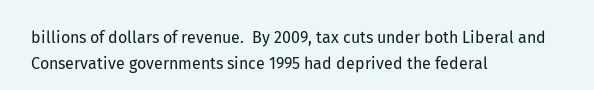billions of dollars of revenue.  By 2009, tax cuts under both Liberal and Conservative governments since 1995 had deprived the federal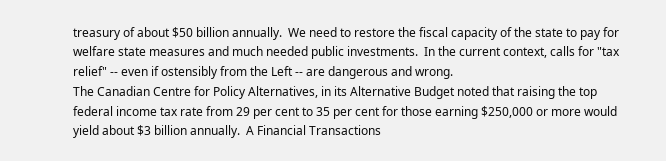treasury of about $50 billion annually.  We need to restore the fiscal capacity of the state to pay for welfare state measures and much needed public investments.  In the current context, calls for "tax relief" -- even if ostensibly from the Left -- are dangerous and wrong.
The Canadian Centre for Policy Alternatives, in its Alternative Budget noted that raising the top federal income tax rate from 29 per cent to 35 per cent for those earning $250,000 or more would yield about $3 billion annually.  A Financial Transactions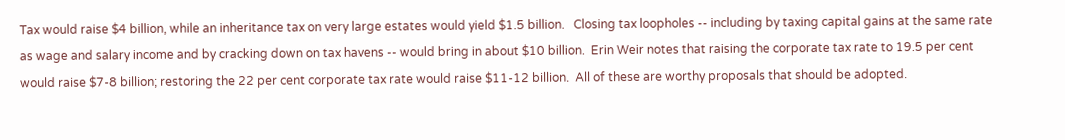Tax would raise $4 billion, while an inheritance tax on very large estates would yield $1.5 billion.   Closing tax loopholes -- including by taxing capital gains at the same rate as wage and salary income and by cracking down on tax havens -- would bring in about $10 billion.  Erin Weir notes that raising the corporate tax rate to 19.5 per cent would raise $7-8 billion; restoring the 22 per cent corporate tax rate would raise $11-12 billion.  All of these are worthy proposals that should be adopted.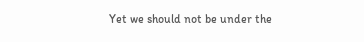Yet we should not be under the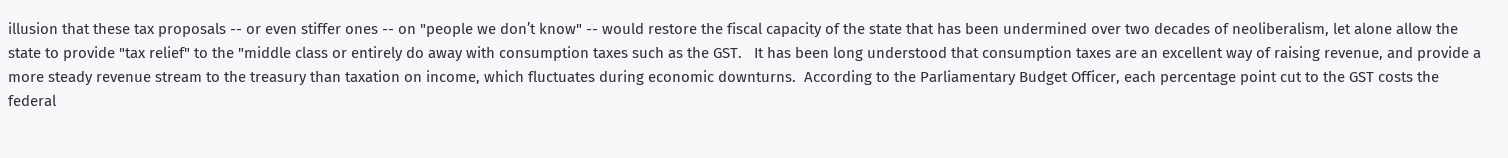illusion that these tax proposals -- or even stiffer ones -- on "people we don’t know" -- would restore the fiscal capacity of the state that has been undermined over two decades of neoliberalism, let alone allow the state to provide "tax relief" to the "middle class or entirely do away with consumption taxes such as the GST.   It has been long understood that consumption taxes are an excellent way of raising revenue, and provide a more steady revenue stream to the treasury than taxation on income, which fluctuates during economic downturns.  According to the Parliamentary Budget Officer, each percentage point cut to the GST costs the federal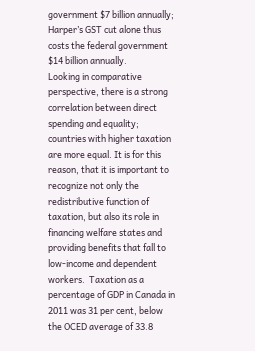government $7 billion annually; Harper’s GST cut alone thus costs the federal government $14 billion annually.
Looking in comparative perspective, there is a strong correlation between direct spending and equality; countries with higher taxation are more equal. It is for this reason, that it is important to recognize not only the redistributive function of taxation, but also its role in financing welfare states and providing benefits that fall to low-income and dependent workers.  Taxation as a percentage of GDP in Canada in 2011 was 31 per cent, below the OCED average of 33.8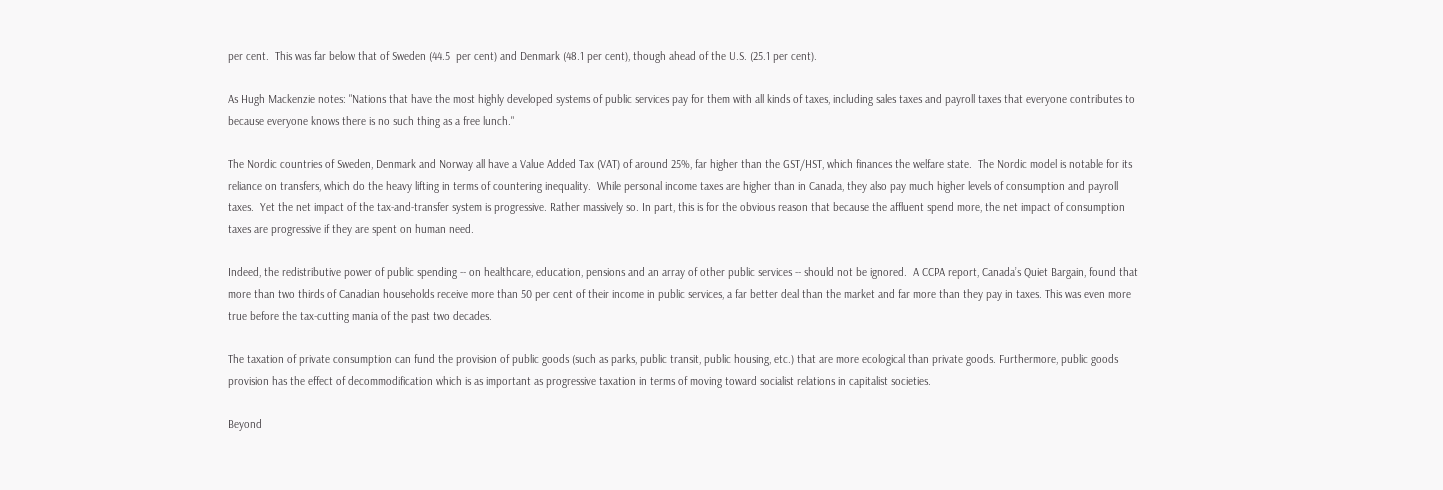per cent.  This was far below that of Sweden (44.5  per cent) and Denmark (48.1 per cent), though ahead of the U.S. (25.1 per cent).

As Hugh Mackenzie notes: "Nations that have the most highly developed systems of public services pay for them with all kinds of taxes, including sales taxes and payroll taxes that everyone contributes to because everyone knows there is no such thing as a free lunch."

The Nordic countries of Sweden, Denmark and Norway all have a Value Added Tax (VAT) of around 25%, far higher than the GST/HST, which finances the welfare state.  The Nordic model is notable for its reliance on transfers, which do the heavy lifting in terms of countering inequality.  While personal income taxes are higher than in Canada, they also pay much higher levels of consumption and payroll taxes.  Yet the net impact of the tax-and-transfer system is progressive. Rather massively so. In part, this is for the obvious reason that because the affluent spend more, the net impact of consumption taxes are progressive if they are spent on human need.

Indeed, the redistributive power of public spending -- on healthcare, education, pensions and an array of other public services -- should not be ignored.  A CCPA report, Canada’s Quiet Bargain, found that more than two thirds of Canadian households receive more than 50 per cent of their income in public services, a far better deal than the market and far more than they pay in taxes. This was even more true before the tax-cutting mania of the past two decades.

The taxation of private consumption can fund the provision of public goods (such as parks, public transit, public housing, etc.) that are more ecological than private goods. Furthermore, public goods provision has the effect of decommodification which is as important as progressive taxation in terms of moving toward socialist relations in capitalist societies.

Beyond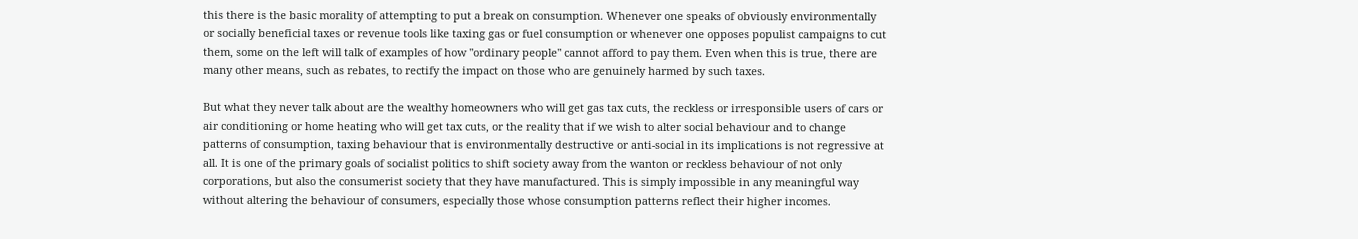this there is the basic morality of attempting to put a break on consumption. Whenever one speaks of obviously environmentally or socially beneficial taxes or revenue tools like taxing gas or fuel consumption or whenever one opposes populist campaigns to cut them, some on the left will talk of examples of how "ordinary people" cannot afford to pay them. Even when this is true, there are many other means, such as rebates, to rectify the impact on those who are genuinely harmed by such taxes.

But what they never talk about are the wealthy homeowners who will get gas tax cuts, the reckless or irresponsible users of cars or air conditioning or home heating who will get tax cuts, or the reality that if we wish to alter social behaviour and to change patterns of consumption, taxing behaviour that is environmentally destructive or anti-social in its implications is not regressive at all. It is one of the primary goals of socialist politics to shift society away from the wanton or reckless behaviour of not only corporations, but also the consumerist society that they have manufactured. This is simply impossible in any meaningful way without altering the behaviour of consumers, especially those whose consumption patterns reflect their higher incomes.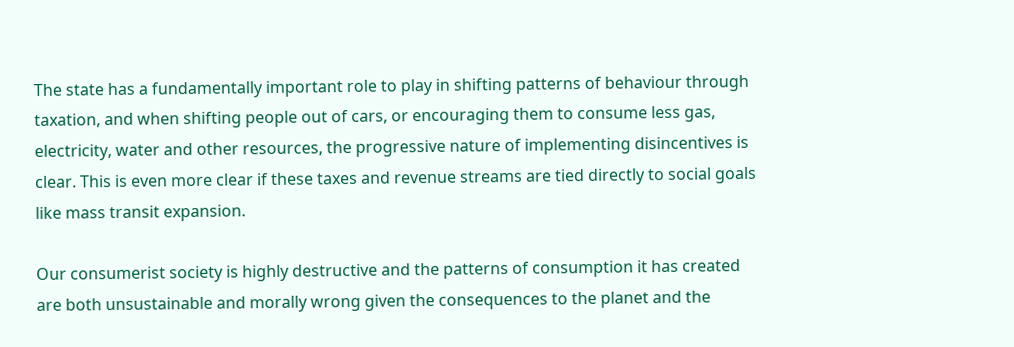The state has a fundamentally important role to play in shifting patterns of behaviour through taxation, and when shifting people out of cars, or encouraging them to consume less gas, electricity, water and other resources, the progressive nature of implementing disincentives is clear. This is even more clear if these taxes and revenue streams are tied directly to social goals like mass transit expansion.

Our consumerist society is highly destructive and the patterns of consumption it has created are both unsustainable and morally wrong given the consequences to the planet and the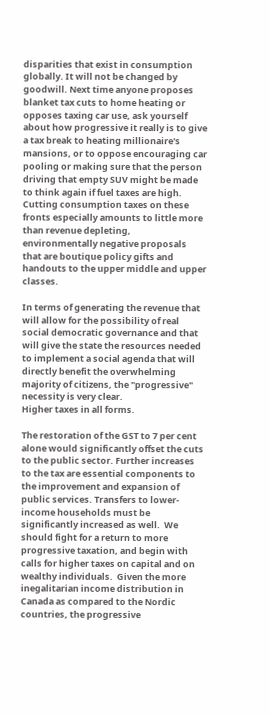disparities that exist in consumption globally. It will not be changed by goodwill. Next time anyone proposes blanket tax cuts to home heating or opposes taxing car use, ask yourself about how progressive it really is to give a tax break to heating millionaire's mansions, or to oppose encouraging car pooling or making sure that the person driving that empty SUV might be made to think again if fuel taxes are high.
Cutting consumption taxes on these fronts especially amounts to little more than revenue depleting, environmentally negative proposals  that are boutique policy gifts and handouts to the upper middle and upper classes.

In terms of generating the revenue that will allow for the possibility of real social democratic governance and that will give the state the resources needed to implement a social agenda that will directly benefit the overwhelming majority of citizens, the "progressive" necessity is very clear.
Higher taxes in all forms.

The restoration of the GST to 7 per cent alone would significantly offset the cuts to the public sector. Further increases to the tax are essential components to the improvement and expansion of public services. Transfers to lower-income households must be significantly increased as well.  We should fight for a return to more progressive taxation, and begin with calls for higher taxes on capital and on wealthy individuals.  Given the more inegalitarian income distribution in Canada as compared to the Nordic countries, the progressive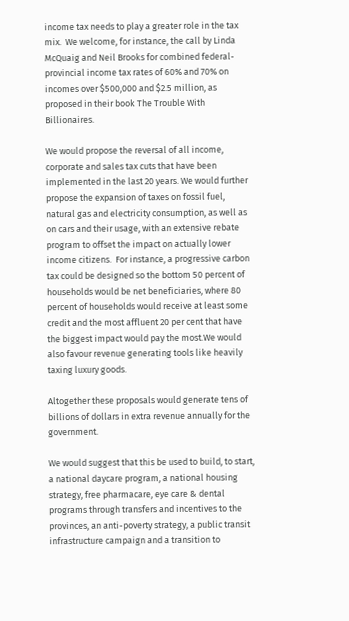income tax needs to play a greater role in the tax mix.  We welcome, for instance, the call by Linda McQuaig and Neil Brooks for combined federal-provincial income tax rates of 60% and 70% on incomes over $500,000 and $2.5 million, as proposed in their book The Trouble With Billionaires.

We would propose the reversal of all income, corporate and sales tax cuts that have been implemented in the last 20 years. We would further propose the expansion of taxes on fossil fuel, natural gas and electricity consumption, as well as on cars and their usage, with an extensive rebate program to offset the impact on actually lower income citizens.  For instance, a progressive carbon tax could be designed so the bottom 50 percent of households would be net beneficiaries, where 80 percent of households would receive at least some credit and the most affluent 20 per cent that have the biggest impact would pay the most.We would also favour revenue generating tools like heavily taxing luxury goods.

Altogether these proposals would generate tens of billions of dollars in extra revenue annually for the government.

We would suggest that this be used to build, to start, a national daycare program, a national housing strategy, free pharmacare, eye care & dental programs through transfers and incentives to the provinces, an anti-poverty strategy, a public transit infrastructure campaign and a transition to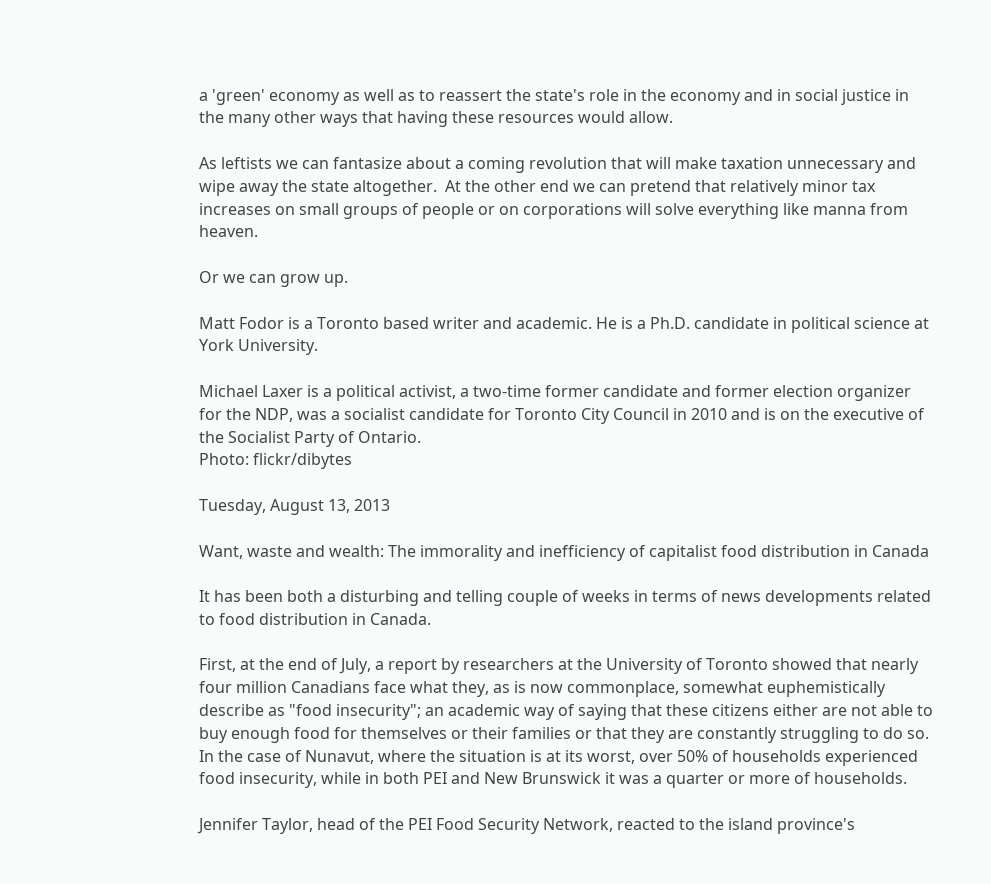a 'green' economy as well as to reassert the state's role in the economy and in social justice in the many other ways that having these resources would allow.

As leftists we can fantasize about a coming revolution that will make taxation unnecessary and wipe away the state altogether.  At the other end we can pretend that relatively minor tax increases on small groups of people or on corporations will solve everything like manna from heaven.

Or we can grow up.

Matt Fodor is a Toronto based writer and academic. He is a Ph.D. candidate in political science at York University.

Michael Laxer is a political activist, a two-time former candidate and former election organizer for the NDP, was a socialist candidate for Toronto City Council in 2010 and is on the executive of the Socialist Party of Ontario.
Photo: flickr/dibytes

Tuesday, August 13, 2013

Want, waste and wealth: The immorality and inefficiency of capitalist food distribution in Canada

It has been both a disturbing and telling couple of weeks in terms of news developments related to food distribution in Canada.

First, at the end of July, a report by researchers at the University of Toronto showed that nearly four million Canadians face what they, as is now commonplace, somewhat euphemistically describe as "food insecurity"; an academic way of saying that these citizens either are not able to buy enough food for themselves or their families or that they are constantly struggling to do so. In the case of Nunavut, where the situation is at its worst, over 50% of households experienced food insecurity, while in both PEI and New Brunswick it was a quarter or more of households.

Jennifer Taylor, head of the PEI Food Security Network, reacted to the island province's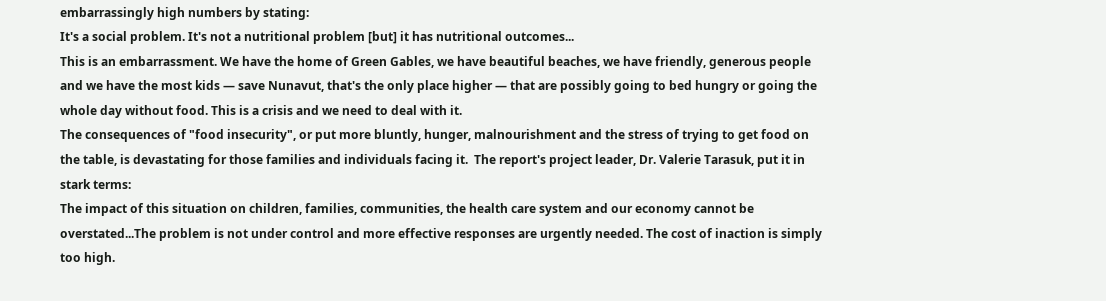embarrassingly high numbers by stating:
It's a social problem. It's not a nutritional problem [but] it has nutritional outcomes...
This is an embarrassment. We have the home of Green Gables, we have beautiful beaches, we have friendly, generous people and we have the most kids — save Nunavut, that's the only place higher — that are possibly going to bed hungry or going the whole day without food. This is a crisis and we need to deal with it.
The consequences of "food insecurity", or put more bluntly, hunger, malnourishment and the stress of trying to get food on the table, is devastating for those families and individuals facing it.  The report's project leader, Dr. Valerie Tarasuk, put it in stark terms:
The impact of this situation on children, families, communities, the health care system and our economy cannot be overstated...The problem is not under control and more effective responses are urgently needed. The cost of inaction is simply too high.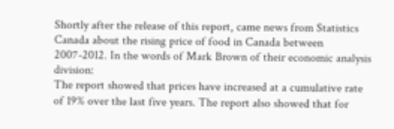Shortly after the release of this report, came news from Statistics Canada about the rising price of food in Canada between 2007-2012. In the words of Mark Brown of their economic analysis division:
The report showed that prices have increased at a cumulative rate of 19% over the last five years. The report also showed that for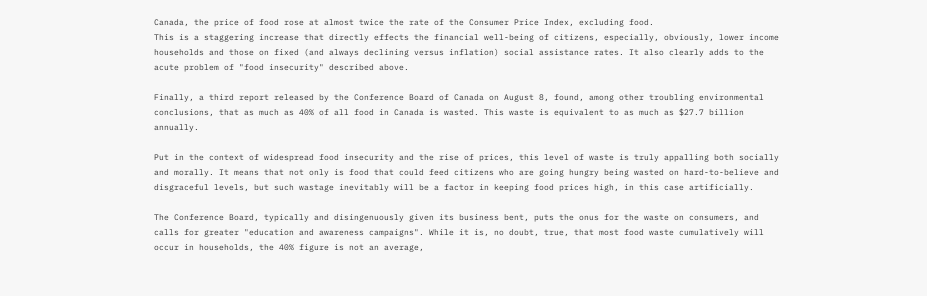Canada, the price of food rose at almost twice the rate of the Consumer Price Index, excluding food.
This is a staggering increase that directly effects the financial well-being of citizens, especially, obviously, lower income households and those on fixed (and always declining versus inflation) social assistance rates. It also clearly adds to the acute problem of "food insecurity" described above.

Finally, a third report released by the Conference Board of Canada on August 8, found, among other troubling environmental conclusions, that as much as 40% of all food in Canada is wasted. This waste is equivalent to as much as $27.7 billion annually.

Put in the context of widespread food insecurity and the rise of prices, this level of waste is truly appalling both socially and morally. It means that not only is food that could feed citizens who are going hungry being wasted on hard-to-believe and disgraceful levels, but such wastage inevitably will be a factor in keeping food prices high, in this case artificially.

The Conference Board, typically and disingenuously given its business bent, puts the onus for the waste on consumers, and calls for greater "education and awareness campaigns". While it is, no doubt, true, that most food waste cumulatively will occur in households, the 40% figure is not an average,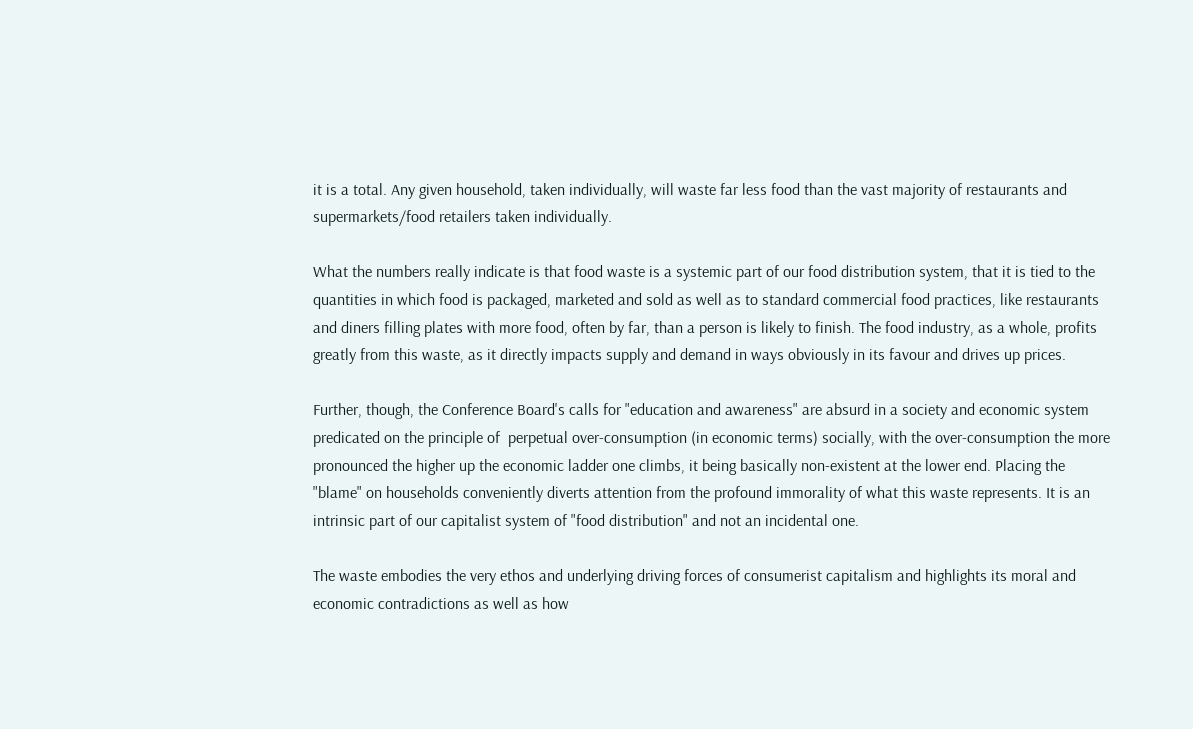it is a total. Any given household, taken individually, will waste far less food than the vast majority of restaurants and supermarkets/food retailers taken individually.

What the numbers really indicate is that food waste is a systemic part of our food distribution system, that it is tied to the quantities in which food is packaged, marketed and sold as well as to standard commercial food practices, like restaurants and diners filling plates with more food, often by far, than a person is likely to finish. The food industry, as a whole, profits greatly from this waste, as it directly impacts supply and demand in ways obviously in its favour and drives up prices.

Further, though, the Conference Board's calls for "education and awareness" are absurd in a society and economic system predicated on the principle of  perpetual over-consumption (in economic terms) socially, with the over-consumption the more pronounced the higher up the economic ladder one climbs, it being basically non-existent at the lower end. Placing the "blame" on households conveniently diverts attention from the profound immorality of what this waste represents. It is an intrinsic part of our capitalist system of "food distribution" and not an incidental one.

The waste embodies the very ethos and underlying driving forces of consumerist capitalism and highlights its moral and economic contradictions as well as how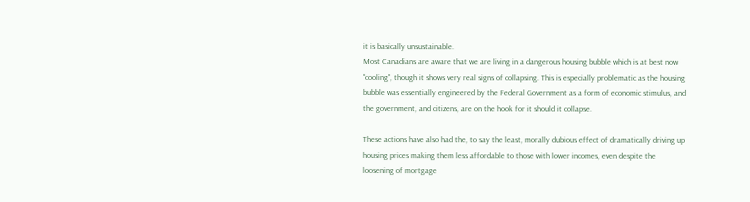it is basically unsustainable.
Most Canadians are aware that we are living in a dangerous housing bubble which is at best now "cooling", though it shows very real signs of collapsing. This is especially problematic as the housing bubble was essentially engineered by the Federal Government as a form of economic stimulus, and the government, and citizens, are on the hook for it should it collapse.

These actions have also had the, to say the least, morally dubious effect of dramatically driving up housing prices making them less affordable to those with lower incomes, even despite the loosening of mortgage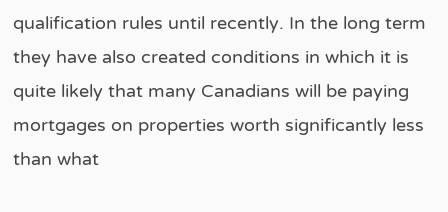qualification rules until recently. In the long term they have also created conditions in which it is quite likely that many Canadians will be paying mortgages on properties worth significantly less than what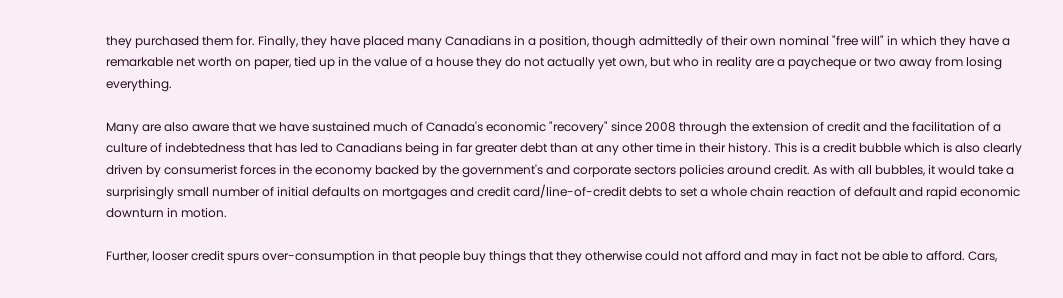they purchased them for. Finally, they have placed many Canadians in a position, though admittedly of their own nominal "free will" in which they have a remarkable net worth on paper, tied up in the value of a house they do not actually yet own, but who in reality are a paycheque or two away from losing everything.

Many are also aware that we have sustained much of Canada's economic "recovery" since 2008 through the extension of credit and the facilitation of a culture of indebtedness that has led to Canadians being in far greater debt than at any other time in their history. This is a credit bubble which is also clearly driven by consumerist forces in the economy backed by the government's and corporate sectors policies around credit. As with all bubbles, it would take a surprisingly small number of initial defaults on mortgages and credit card/line-of-credit debts to set a whole chain reaction of default and rapid economic downturn in motion.

Further, looser credit spurs over-consumption in that people buy things that they otherwise could not afford and may in fact not be able to afford. Cars,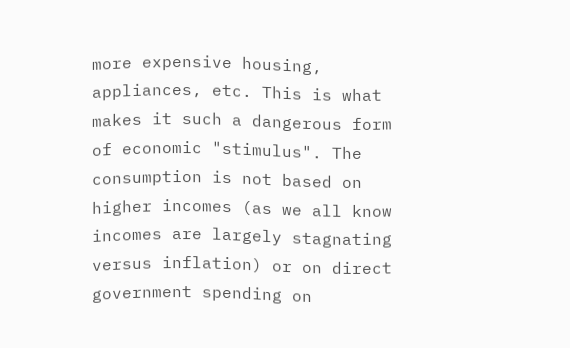more expensive housing, appliances, etc. This is what makes it such a dangerous form of economic "stimulus". The consumption is not based on higher incomes (as we all know incomes are largely stagnating versus inflation) or on direct government spending on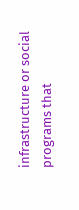infrastructure or social programs that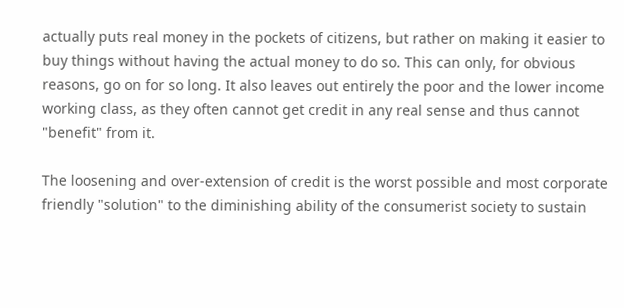actually puts real money in the pockets of citizens, but rather on making it easier to buy things without having the actual money to do so. This can only, for obvious reasons, go on for so long. It also leaves out entirely the poor and the lower income working class, as they often cannot get credit in any real sense and thus cannot "benefit" from it.

The loosening and over-extension of credit is the worst possible and most corporate friendly "solution" to the diminishing ability of the consumerist society to sustain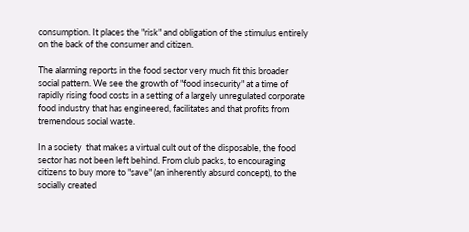consumption. It places the "risk" and obligation of the stimulus entirely on the back of the consumer and citizen.

The alarming reports in the food sector very much fit this broader social pattern. We see the growth of "food insecurity" at a time of rapidly rising food costs in a setting of a largely unregulated corporate food industry that has engineered, facilitates and that profits from tremendous social waste.

In a society  that makes a virtual cult out of the disposable, the food sector has not been left behind. From club packs, to encouraging citizens to buy more to "save" (an inherently absurd concept), to the socially created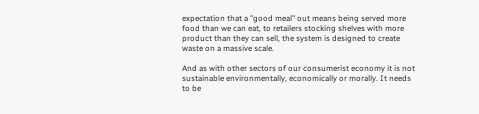expectation that a "good meal" out means being served more food than we can eat, to retailers stocking shelves with more product than they can sell, the system is designed to create waste on a massive scale.

And as with other sectors of our consumerist economy it is not sustainable environmentally, economically or morally. It needs to be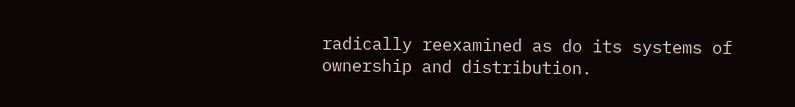radically reexamined as do its systems of ownership and distribution.